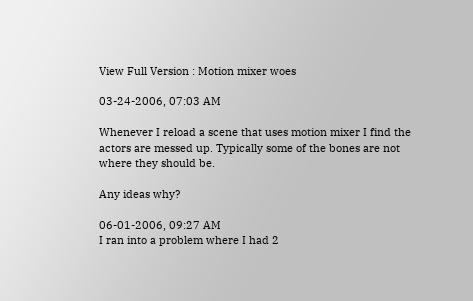View Full Version : Motion mixer woes

03-24-2006, 07:03 AM

Whenever I reload a scene that uses motion mixer I find the actors are messed up. Typically some of the bones are not where they should be.

Any ideas why?

06-01-2006, 09:27 AM
I ran into a problem where I had 2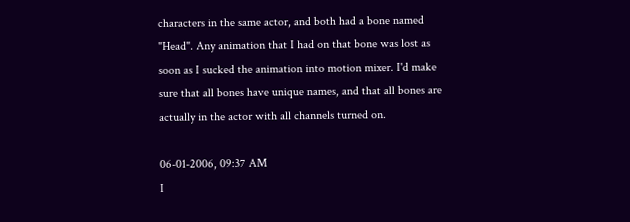characters in the same actor, and both had a bone named "Head". Any animation that I had on that bone was lost as soon as I sucked the animation into motion mixer. I'd make sure that all bones have unique names, and that all bones are actually in the actor with all channels turned on.

06-01-2006, 09:37 AM
I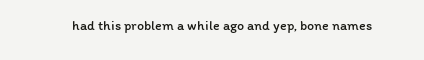had this problem a while ago and yep, bone names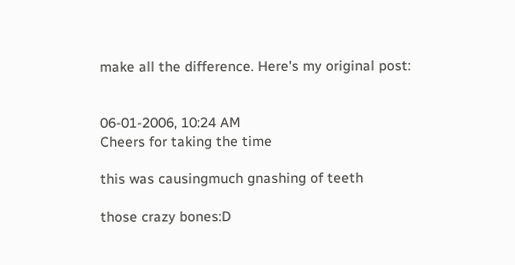make all the difference. Here's my original post:


06-01-2006, 10:24 AM
Cheers for taking the time

this was causingmuch gnashing of teeth

those crazy bones:D